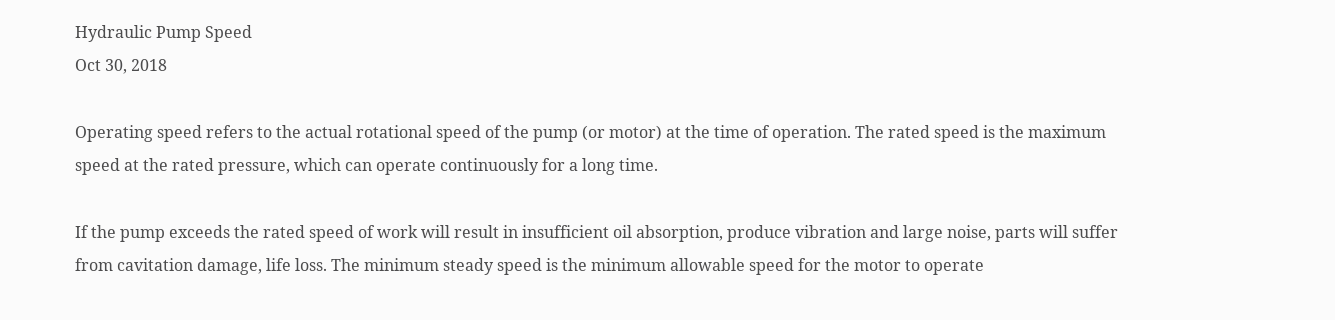Hydraulic Pump Speed
Oct 30, 2018

Operating speed refers to the actual rotational speed of the pump (or motor) at the time of operation. The rated speed is the maximum speed at the rated pressure, which can operate continuously for a long time.

If the pump exceeds the rated speed of work will result in insufficient oil absorption, produce vibration and large noise, parts will suffer from cavitation damage, life loss. The minimum steady speed is the minimum allowable speed for the motor to operate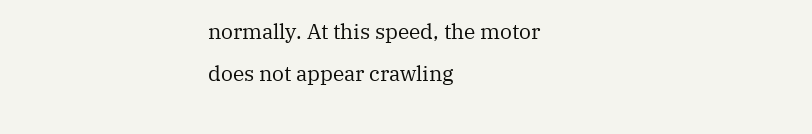normally. At this speed, the motor does not appear crawling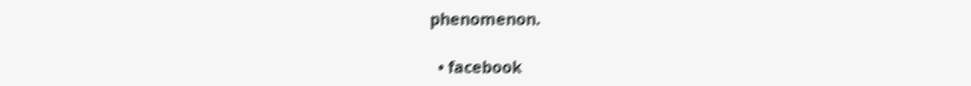phenomenon.

  • facebook